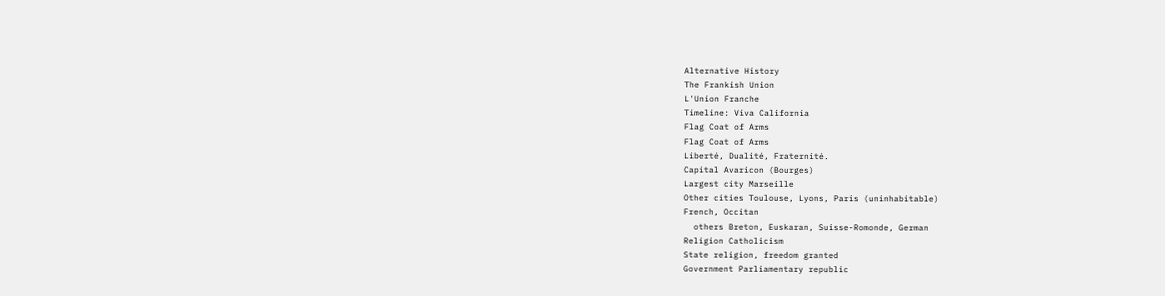Alternative History
The Frankish Union
L'Union Franche
Timeline: Viva California
Flag Coat of Arms
Flag Coat of Arms
Liberté, Dualité, Fraternité.
Capital Avaricon (Bourges)
Largest city Marseille
Other cities Toulouse, Lyons, Paris (uninhabitable)
French, Occitan
  others Breton, Euskaran, Suisse-Romonde, German
Religion Catholicism
State religion, freedom granted
Government Parliamentary republic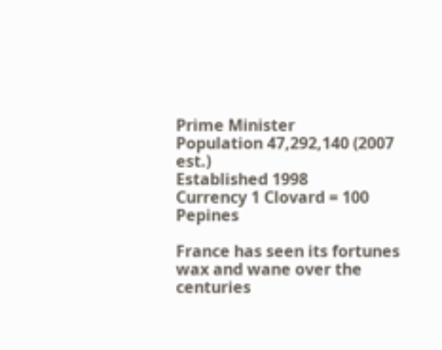Prime Minister
Population 47,292,140 (2007 est.)
Established 1998
Currency 1 Clovard = 100 Pepines

France has seen its fortunes wax and wane over the centuries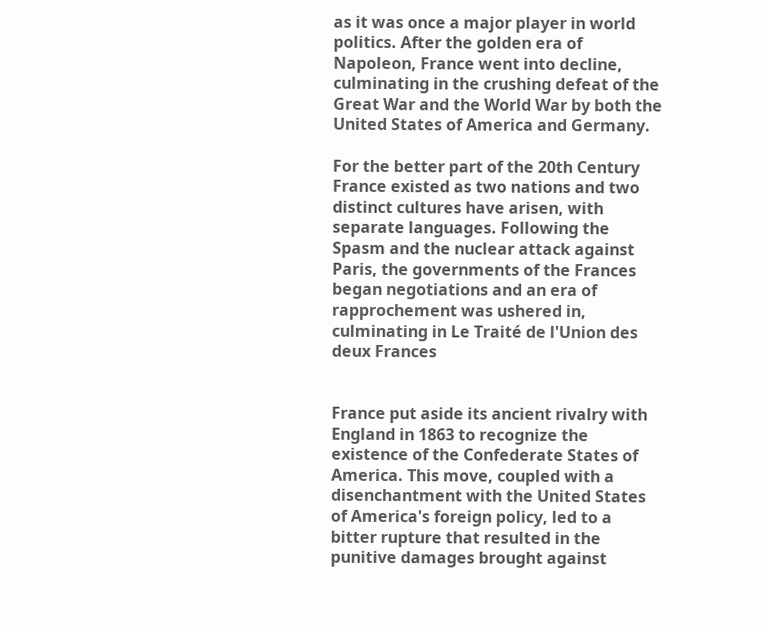as it was once a major player in world politics. After the golden era of Napoleon, France went into decline, culminating in the crushing defeat of the Great War and the World War by both the United States of America and Germany.

For the better part of the 20th Century France existed as two nations and two distinct cultures have arisen, with separate languages. Following the Spasm and the nuclear attack against Paris, the governments of the Frances began negotiations and an era of rapprochement was ushered in, culminating in Le Traité de l'Union des deux Frances


France put aside its ancient rivalry with England in 1863 to recognize the existence of the Confederate States of America. This move, coupled with a disenchantment with the United States of America's foreign policy, led to a bitter rupture that resulted in the punitive damages brought against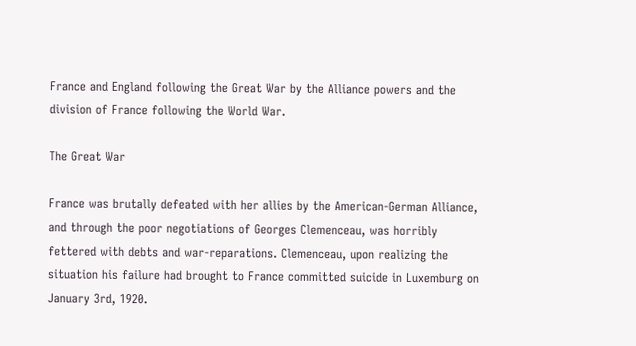France and England following the Great War by the Alliance powers and the division of France following the World War.

The Great War

France was brutally defeated with her allies by the American-German Alliance, and through the poor negotiations of Georges Clemenceau, was horribly fettered with debts and war-reparations. Clemenceau, upon realizing the situation his failure had brought to France committed suicide in Luxemburg on January 3rd, 1920.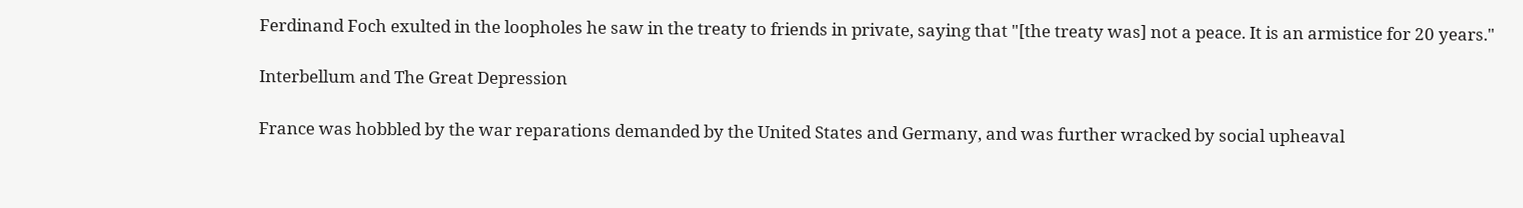Ferdinand Foch exulted in the loopholes he saw in the treaty to friends in private, saying that "[the treaty was] not a peace. It is an armistice for 20 years."

Interbellum and The Great Depression

France was hobbled by the war reparations demanded by the United States and Germany, and was further wracked by social upheaval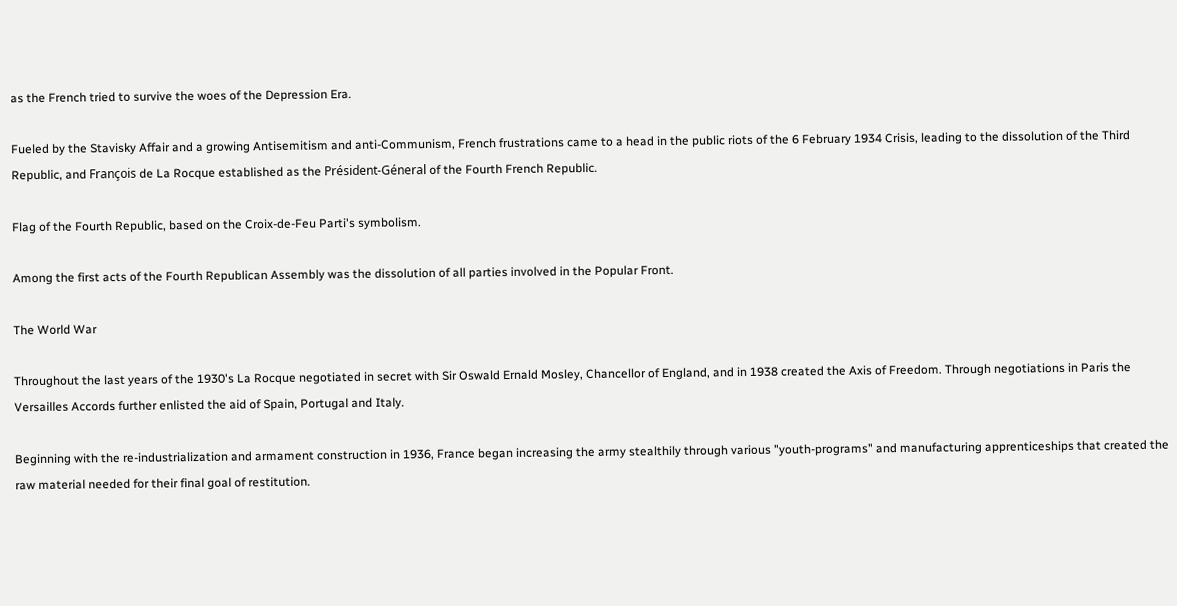as the French tried to survive the woes of the Depression Era.

Fueled by the Stavisky Affair and a growing Antisemitism and anti-Communism, French frustrations came to a head in the public riots of the 6 February 1934 Crisis, leading to the dissolution of the Third Republic, and François de La Rocque established as the Président-Géneral of the Fourth French Republic.

Flag of the Fourth Republic, based on the Croix-de-Feu Parti's symbolism.

Among the first acts of the Fourth Republican Assembly was the dissolution of all parties involved in the Popular Front.

The World War

Throughout the last years of the 1930's La Rocque negotiated in secret with Sir Oswald Ernald Mosley, Chancellor of England, and in 1938 created the Axis of Freedom. Through negotiations in Paris the Versailles Accords further enlisted the aid of Spain, Portugal and Italy.

Beginning with the re-industrialization and armament construction in 1936, France began increasing the army stealthily through various "youth-programs" and manufacturing apprenticeships that created the raw material needed for their final goal of restitution.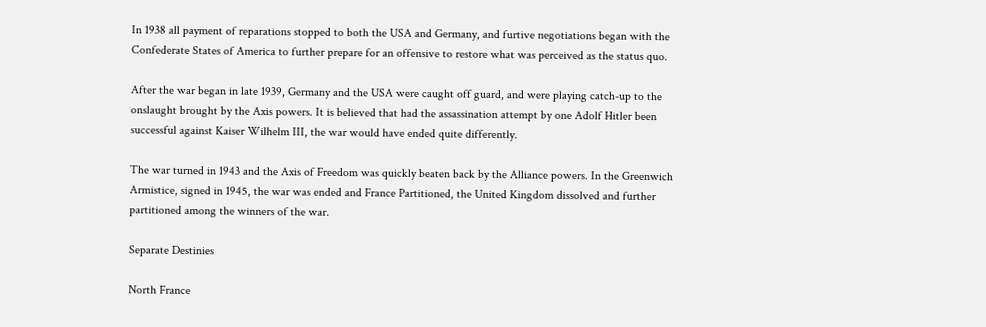In 1938 all payment of reparations stopped to both the USA and Germany, and furtive negotiations began with the Confederate States of America to further prepare for an offensive to restore what was perceived as the status quo.

After the war began in late 1939, Germany and the USA were caught off guard, and were playing catch-up to the onslaught brought by the Axis powers. It is believed that had the assassination attempt by one Adolf Hitler been successful against Kaiser Wilhelm III, the war would have ended quite differently.

The war turned in 1943 and the Axis of Freedom was quickly beaten back by the Alliance powers. In the Greenwich Armistice, signed in 1945, the war was ended and France Partitioned, the United Kingdom dissolved and further partitioned among the winners of the war.

Separate Destinies

North France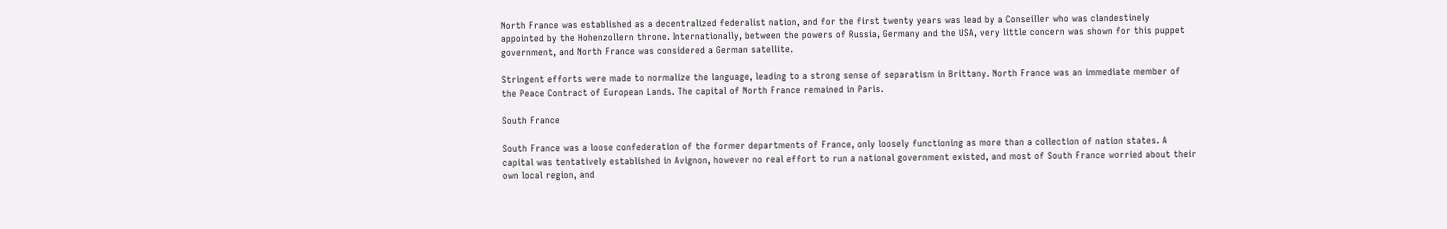North France was established as a decentralized federalist nation, and for the first twenty years was lead by a Conseiller who was clandestinely appointed by the Hohenzollern throne. Internationally, between the powers of Russia, Germany and the USA, very little concern was shown for this puppet government, and North France was considered a German satellite.

Stringent efforts were made to normalize the language, leading to a strong sense of separatism in Brittany. North France was an immediate member of the Peace Contract of European Lands. The capital of North France remained in Paris.

South France

South France was a loose confederation of the former departments of France, only loosely functioning as more than a collection of nation states. A capital was tentatively established in Avignon, however no real effort to run a national government existed, and most of South France worried about their own local region, and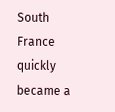South France quickly became a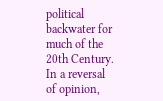political backwater for much of the 20th Century. In a reversal of opinion,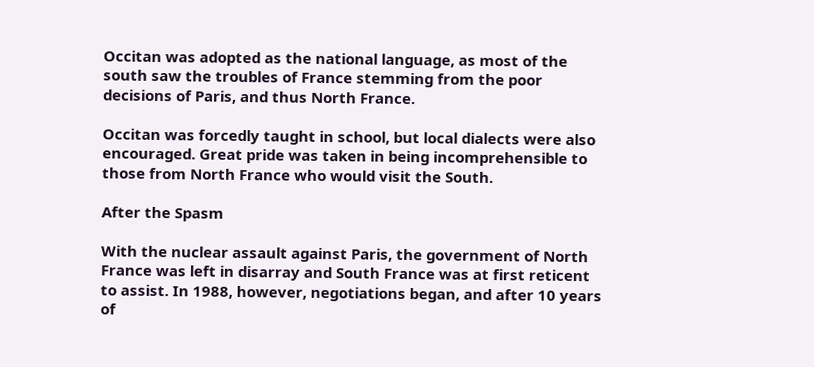Occitan was adopted as the national language, as most of the south saw the troubles of France stemming from the poor decisions of Paris, and thus North France.

Occitan was forcedly taught in school, but local dialects were also encouraged. Great pride was taken in being incomprehensible to those from North France who would visit the South.

After the Spasm

With the nuclear assault against Paris, the government of North France was left in disarray and South France was at first reticent to assist. In 1988, however, negotiations began, and after 10 years of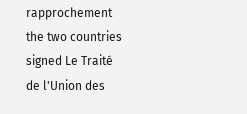rapprochement the two countries signed Le Traité de l'Union des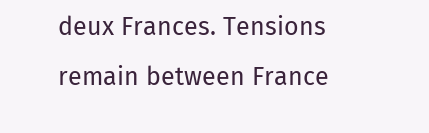deux Frances. Tensions remain between France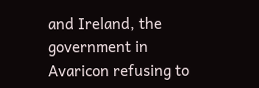and Ireland, the government in Avaricon refusing to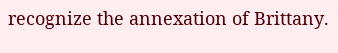recognize the annexation of Brittany.